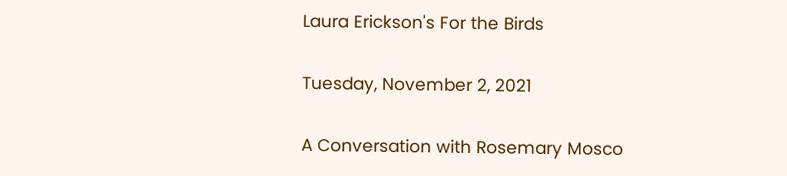Laura Erickson's For the Birds

Tuesday, November 2, 2021

A Conversation with Rosemary Mosco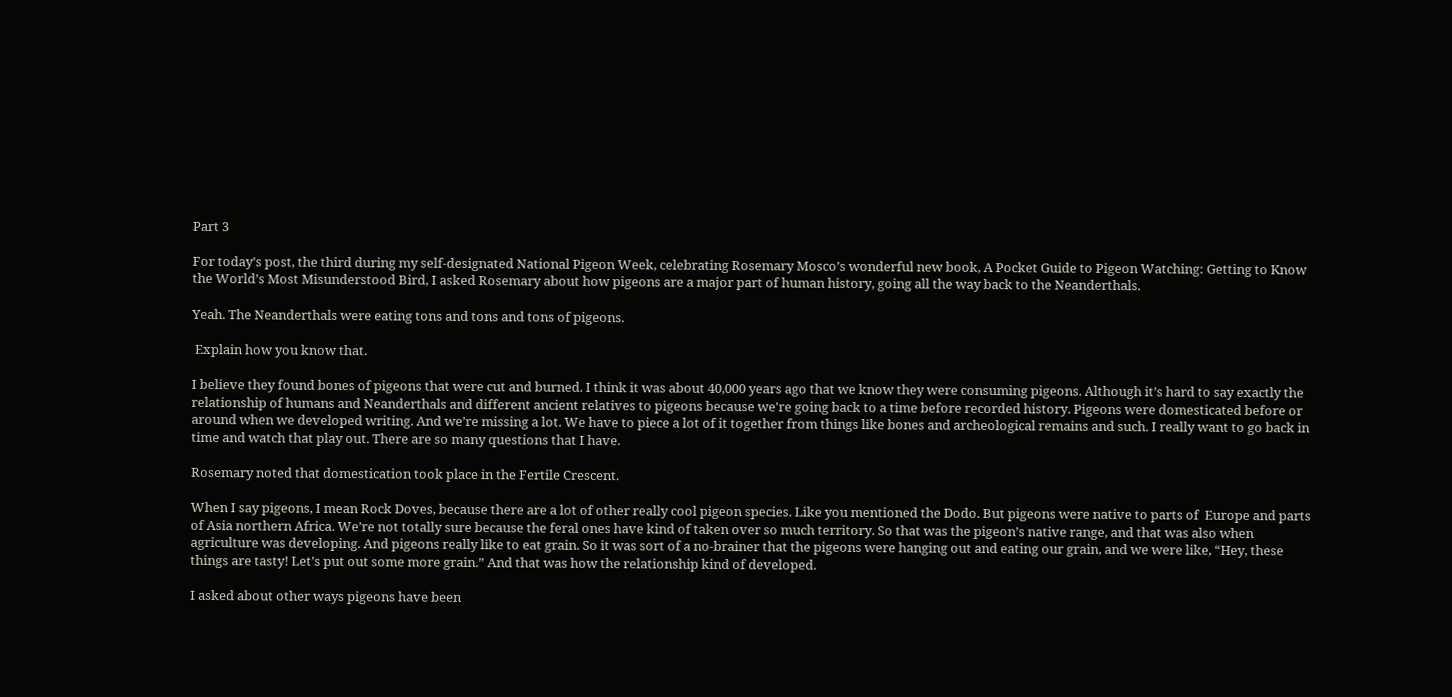Part 3

For today’s post, the third during my self-designated National Pigeon Week, celebrating Rosemary Mosco’s wonderful new book, A Pocket Guide to Pigeon Watching: Getting to Know the World’s Most Misunderstood Bird, I asked Rosemary about how pigeons are a major part of human history, going all the way back to the Neanderthals.

Yeah. The Neanderthals were eating tons and tons and tons of pigeons.

 Explain how you know that.

I believe they found bones of pigeons that were cut and burned. I think it was about 40,000 years ago that we know they were consuming pigeons. Although it’s hard to say exactly the relationship of humans and Neanderthals and different ancient relatives to pigeons because we're going back to a time before recorded history. Pigeons were domesticated before or around when we developed writing. And we’re missing a lot. We have to piece a lot of it together from things like bones and archeological remains and such. I really want to go back in time and watch that play out. There are so many questions that I have.

Rosemary noted that domestication took place in the Fertile Crescent.

When I say pigeons, I mean Rock Doves, because there are a lot of other really cool pigeon species. Like you mentioned the Dodo. But pigeons were native to parts of  Europe and parts of Asia northern Africa. We’re not totally sure because the feral ones have kind of taken over so much territory. So that was the pigeon’s native range, and that was also when agriculture was developing. And pigeons really like to eat grain. So it was sort of a no-brainer that the pigeons were hanging out and eating our grain, and we were like, “Hey, these things are tasty! Let’s put out some more grain.” And that was how the relationship kind of developed.

I asked about other ways pigeons have been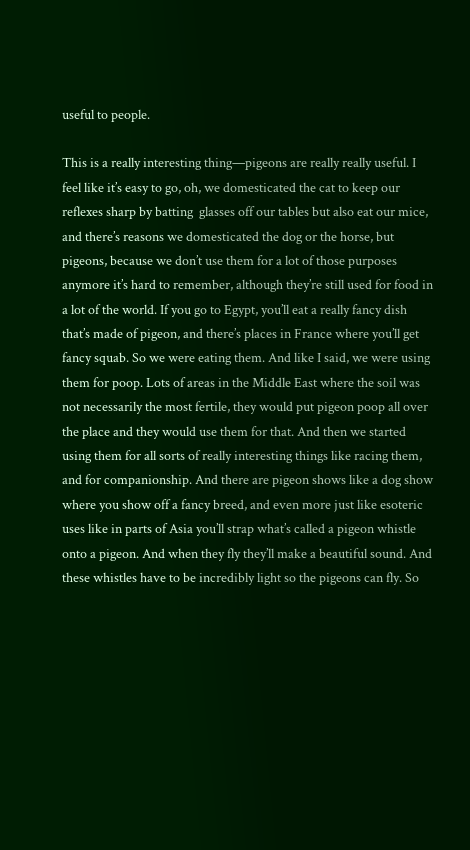useful to people.

This is a really interesting thing—pigeons are really really useful. I feel like it’s easy to go, oh, we domesticated the cat to keep our reflexes sharp by batting  glasses off our tables but also eat our mice, and there’s reasons we domesticated the dog or the horse, but pigeons, because we don’t use them for a lot of those purposes anymore it’s hard to remember, although they’re still used for food in a lot of the world. If you go to Egypt, you’ll eat a really fancy dish that’s made of pigeon, and there’s places in France where you’ll get fancy squab. So we were eating them. And like I said, we were using them for poop. Lots of areas in the Middle East where the soil was not necessarily the most fertile, they would put pigeon poop all over the place and they would use them for that. And then we started using them for all sorts of really interesting things like racing them, and for companionship. And there are pigeon shows like a dog show where you show off a fancy breed, and even more just like esoteric uses like in parts of Asia you’ll strap what’s called a pigeon whistle onto a pigeon. And when they fly they’ll make a beautiful sound. And these whistles have to be incredibly light so the pigeons can fly. So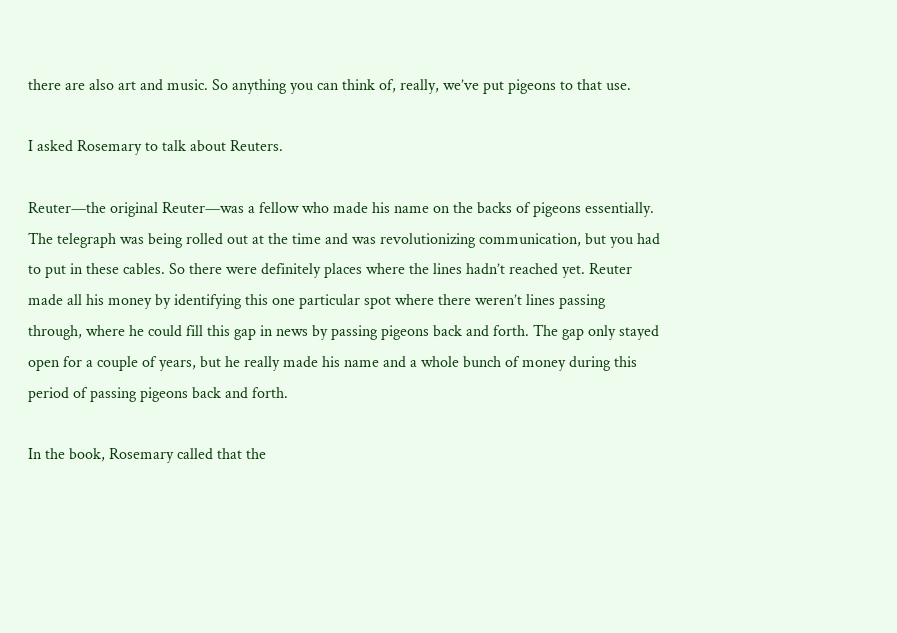there are also art and music. So anything you can think of, really, we’ve put pigeons to that use.

I asked Rosemary to talk about Reuters.

Reuter—the original Reuter—was a fellow who made his name on the backs of pigeons essentially. The telegraph was being rolled out at the time and was revolutionizing communication, but you had to put in these cables. So there were definitely places where the lines hadn’t reached yet. Reuter made all his money by identifying this one particular spot where there weren’t lines passing through, where he could fill this gap in news by passing pigeons back and forth. The gap only stayed open for a couple of years, but he really made his name and a whole bunch of money during this period of passing pigeons back and forth.

In the book, Rosemary called that the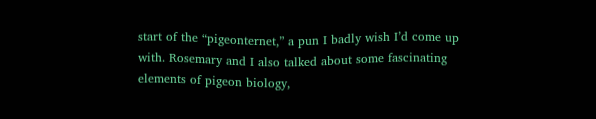start of the “pigeonternet,” a pun I badly wish I’d come up with. Rosemary and I also talked about some fascinating elements of pigeon biology,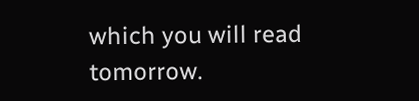which you will read tomorrow.